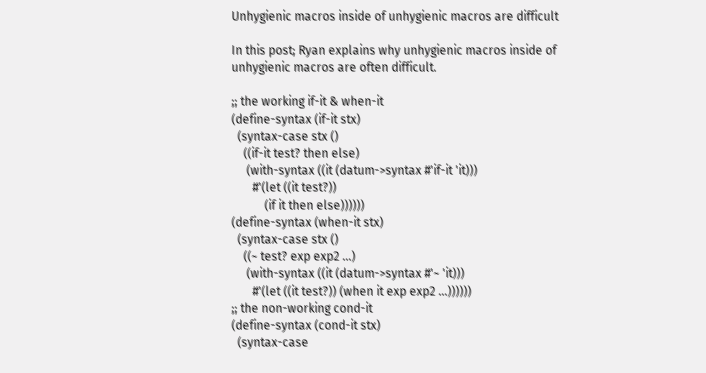Unhygienic macros inside of unhygienic macros are difficult

In this post; Ryan explains why unhygienic macros inside of unhygienic macros are often difficult.

;; the working if-it & when-it
(define-syntax (if-it stx)
  (syntax-case stx ()
    ((if-it test? then else)
     (with-syntax ((it (datum->syntax #'if-it 'it)))
       #'(let ((it test?))
           (if it then else))))))
(define-syntax (when-it stx)
  (syntax-case stx ()
    ((~ test? exp exp2 ...)
     (with-syntax ((it (datum->syntax #'~ 'it)))
       #'(let ((it test?)) (when it exp exp2 ...))))))
;; the non-working cond-it
(define-syntax (cond-it stx)
  (syntax-case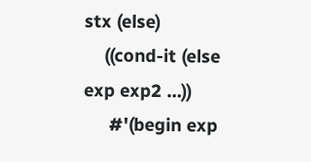stx (else)
    ((cond-it (else exp exp2 ...))
     #'(begin exp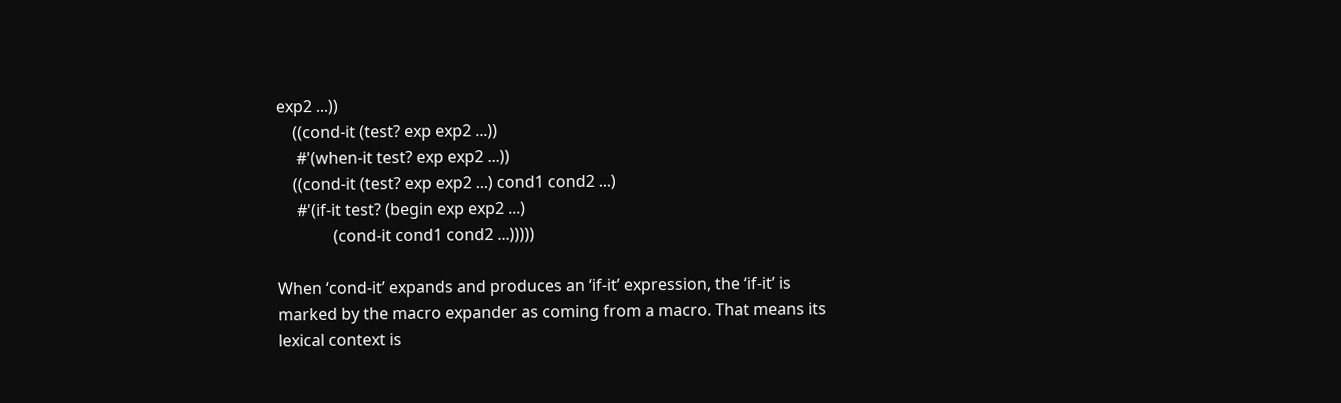exp2 ...))
    ((cond-it (test? exp exp2 ...))
     #'(when-it test? exp exp2 ...))
    ((cond-it (test? exp exp2 ...) cond1 cond2 ...)
     #'(if-it test? (begin exp exp2 ...)
              (cond-it cond1 cond2 ...)))))

When ‘cond-it’ expands and produces an ‘if-it’ expression, the ‘if-it’ is marked by the macro expander as coming from a macro. That means its lexical context is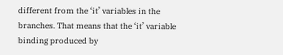different from the ‘it’ variables in the branches. That means that the ‘it’ variable binding produced by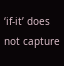‘if-it’ does not capture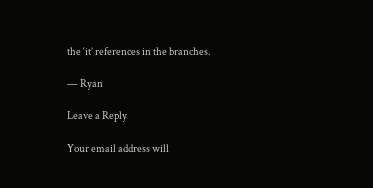the ‘it’ references in the branches.

— Ryan

Leave a Reply

Your email address will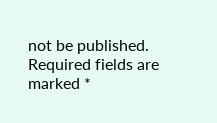not be published. Required fields are marked *